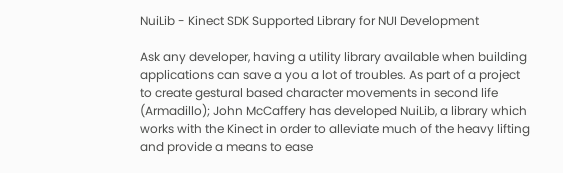NuiLib - Kinect SDK Supported Library for NUI Development

Ask any developer, having a utility library available when building applications can save a you a lot of troubles. As part of a project to create gestural based character movements in second life (Armadillo); John McCaffery has developed NuiLib, a library which works with the Kinect in order to alleviate much of the heavy lifting and provide a means to ease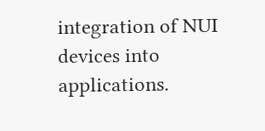integration of NUI devices into applications.